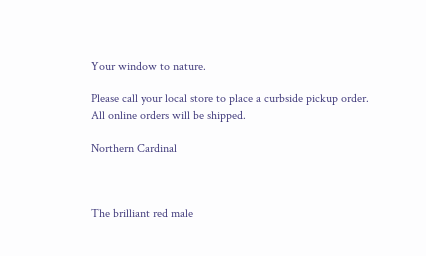Your window to nature.

Please call your local store to place a curbside pickup order. All online orders will be shipped.

Northern Cardinal



The brilliant red male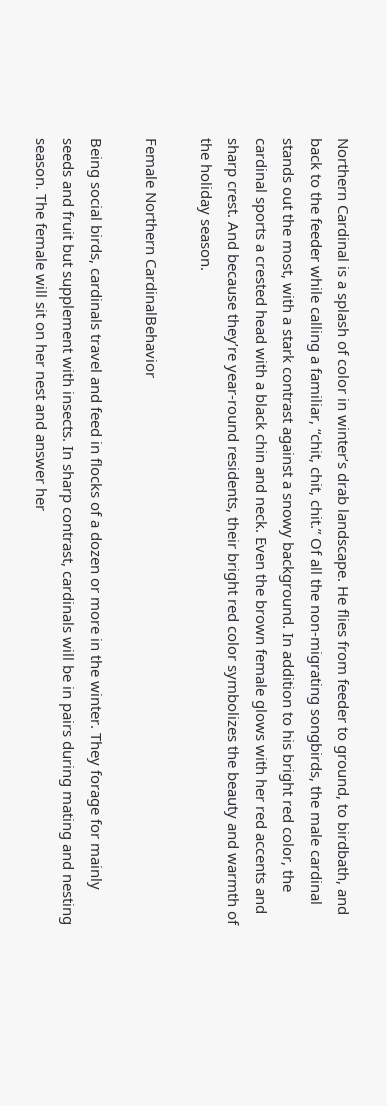Northern Cardinal is a splash of color in winter’s drab landscape. He flies from feeder to ground, to birdbath, and back to the feeder while calling a familiar, “chit, chit, chit.” Of all the non-migrating songbirds, the male cardinal stands out the most, with a stark contrast against a snowy background. In addition to his bright red color, the cardinal sports a crested head with a black chin and neck. Even the brown female glows with her red accents and sharp crest. And because they’re year-round residents, their bright red color symbolizes the beauty and warmth of the holiday season.

Female Northern CardinalBehavior

Being social birds, cardinals travel and feed in flocks of a dozen or more in the winter. They forage for mainly seeds and fruit but supplement with insects. In sharp contrast, cardinals will be in pairs during mating and nesting season. The female will sit on her nest and answer her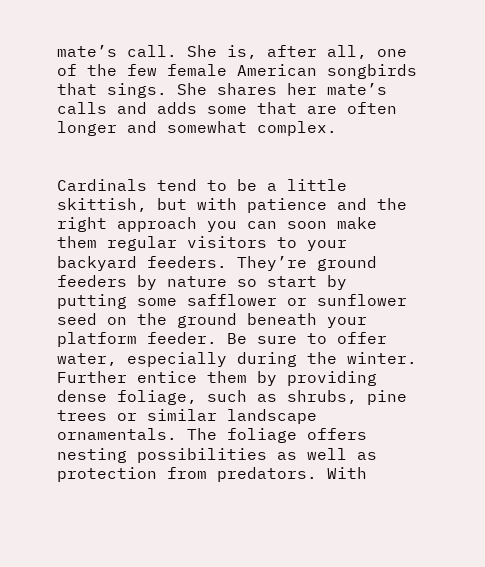mate’s call. She is, after all, one of the few female American songbirds that sings. She shares her mate’s calls and adds some that are often longer and somewhat complex.


Cardinals tend to be a little skittish, but with patience and the right approach you can soon make them regular visitors to your backyard feeders. They’re ground feeders by nature so start by putting some safflower or sunflower seed on the ground beneath your platform feeder. Be sure to offer water, especially during the winter. Further entice them by providing dense foliage, such as shrubs, pine trees or similar landscape ornamentals. The foliage offers nesting possibilities as well as protection from predators. With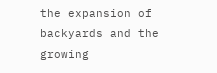the expansion of backyards and the growing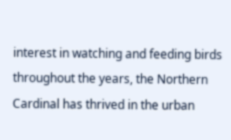interest in watching and feeding birds throughout the years, the Northern Cardinal has thrived in the urban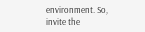environment. So, invite the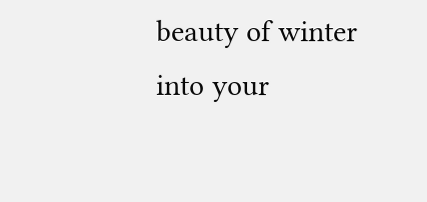beauty of winter into your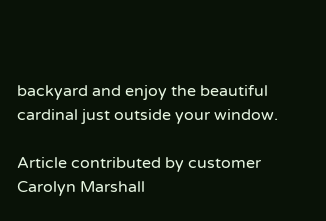backyard and enjoy the beautiful cardinal just outside your window.

Article contributed by customer Carolyn Marshall